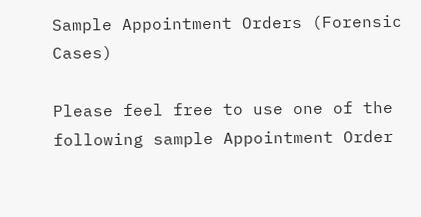Sample Appointment Orders (Forensic Cases)

Please feel free to use one of the following sample Appointment Order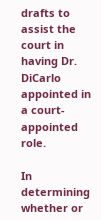drafts to assist the court in having Dr. DiCarlo appointed in a court-appointed role.

In determining whether or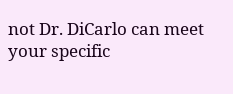not Dr. DiCarlo can meet your specific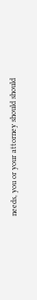needs, you or your attorney should should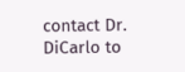contact Dr. DiCarlo to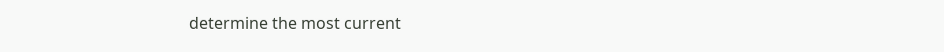determine the most current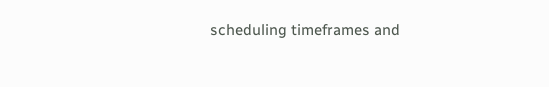scheduling timeframes and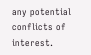any potential conflicts of interest.